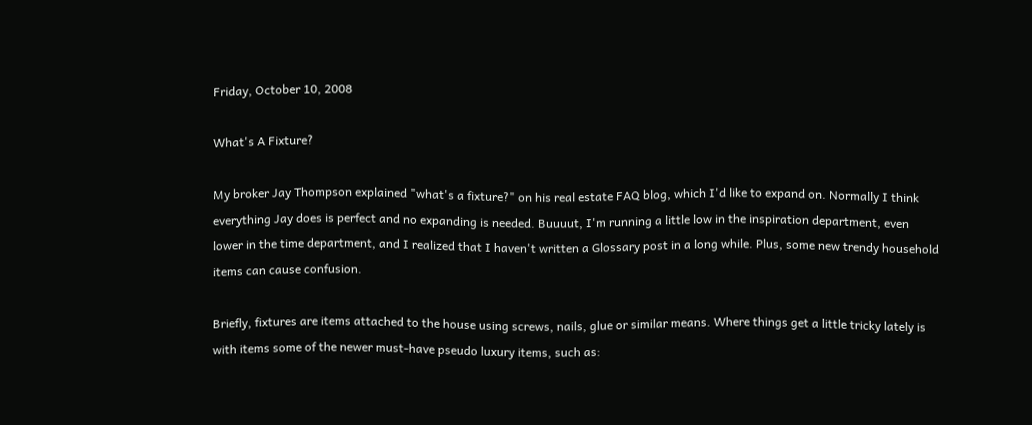Friday, October 10, 2008

What's A Fixture?

My broker Jay Thompson explained "what's a fixture?" on his real estate FAQ blog, which I'd like to expand on. Normally I think everything Jay does is perfect and no expanding is needed. Buuuut, I'm running a little low in the inspiration department, even lower in the time department, and I realized that I haven't written a Glossary post in a long while. Plus, some new trendy household items can cause confusion.

Briefly, fixtures are items attached to the house using screws, nails, glue or similar means. Where things get a little tricky lately is with items some of the newer must-have pseudo luxury items, such as: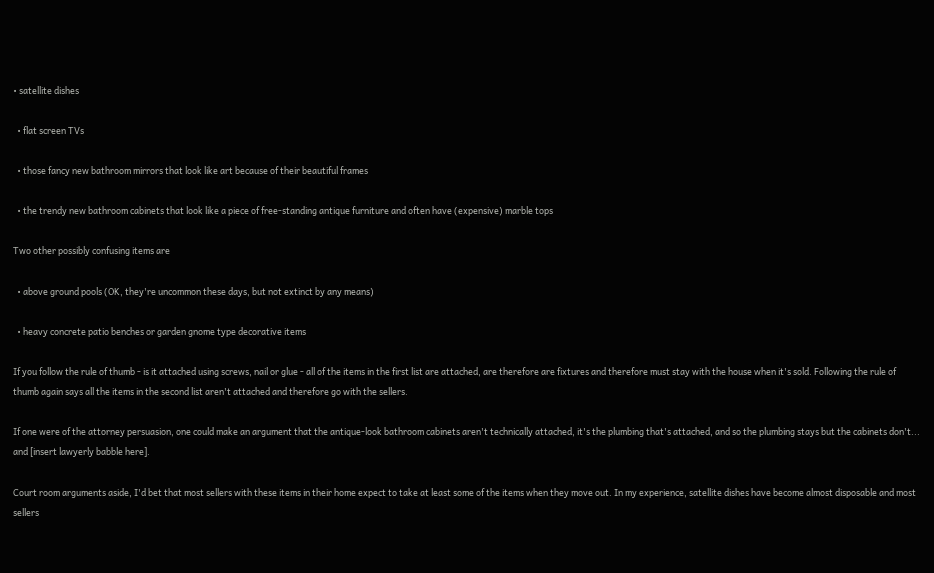• satellite dishes

  • flat screen TVs

  • those fancy new bathroom mirrors that look like art because of their beautiful frames

  • the trendy new bathroom cabinets that look like a piece of free-standing antique furniture and often have (expensive) marble tops

Two other possibly confusing items are

  • above ground pools (OK, they're uncommon these days, but not extinct by any means)

  • heavy concrete patio benches or garden gnome type decorative items

If you follow the rule of thumb - is it attached using screws, nail or glue - all of the items in the first list are attached, are therefore are fixtures and therefore must stay with the house when it's sold. Following the rule of thumb again says all the items in the second list aren't attached and therefore go with the sellers.

If one were of the attorney persuasion, one could make an argument that the antique-look bathroom cabinets aren't technically attached, it's the plumbing that's attached, and so the plumbing stays but the cabinets don't... and [insert lawyerly babble here].

Court room arguments aside, I'd bet that most sellers with these items in their home expect to take at least some of the items when they move out. In my experience, satellite dishes have become almost disposable and most sellers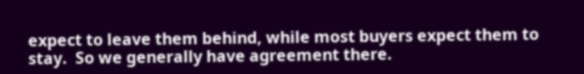expect to leave them behind, while most buyers expect them to stay.  So we generally have agreement there.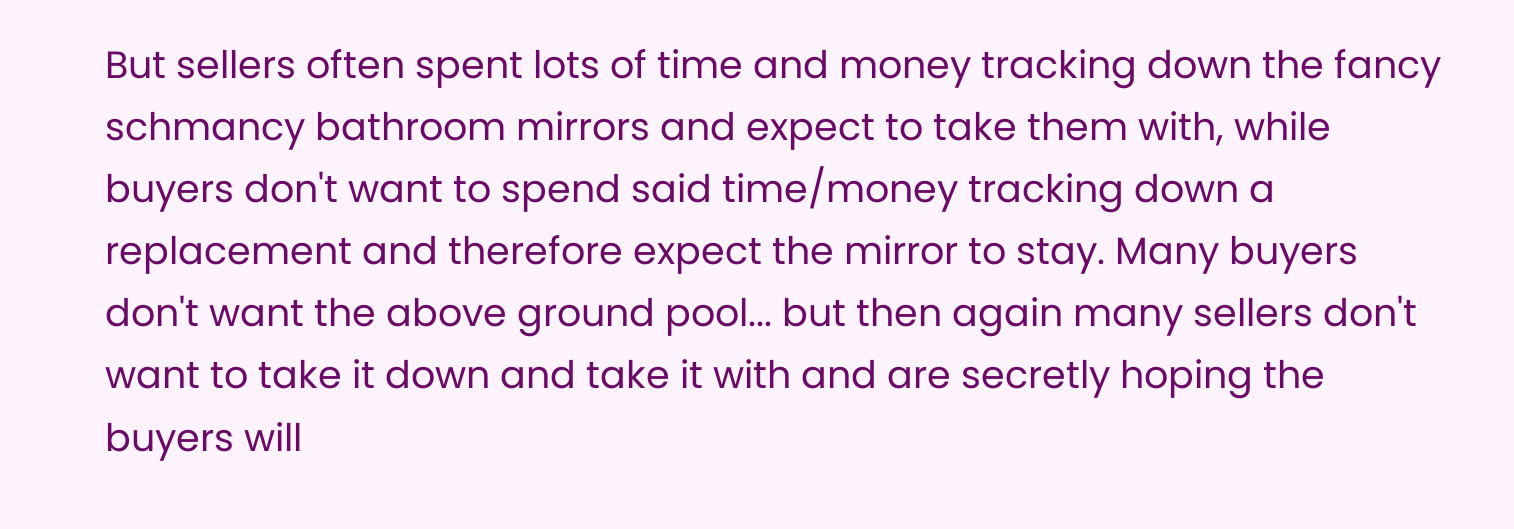But sellers often spent lots of time and money tracking down the fancy schmancy bathroom mirrors and expect to take them with, while buyers don't want to spend said time/money tracking down a replacement and therefore expect the mirror to stay. Many buyers don't want the above ground pool... but then again many sellers don't want to take it down and take it with and are secretly hoping the buyers will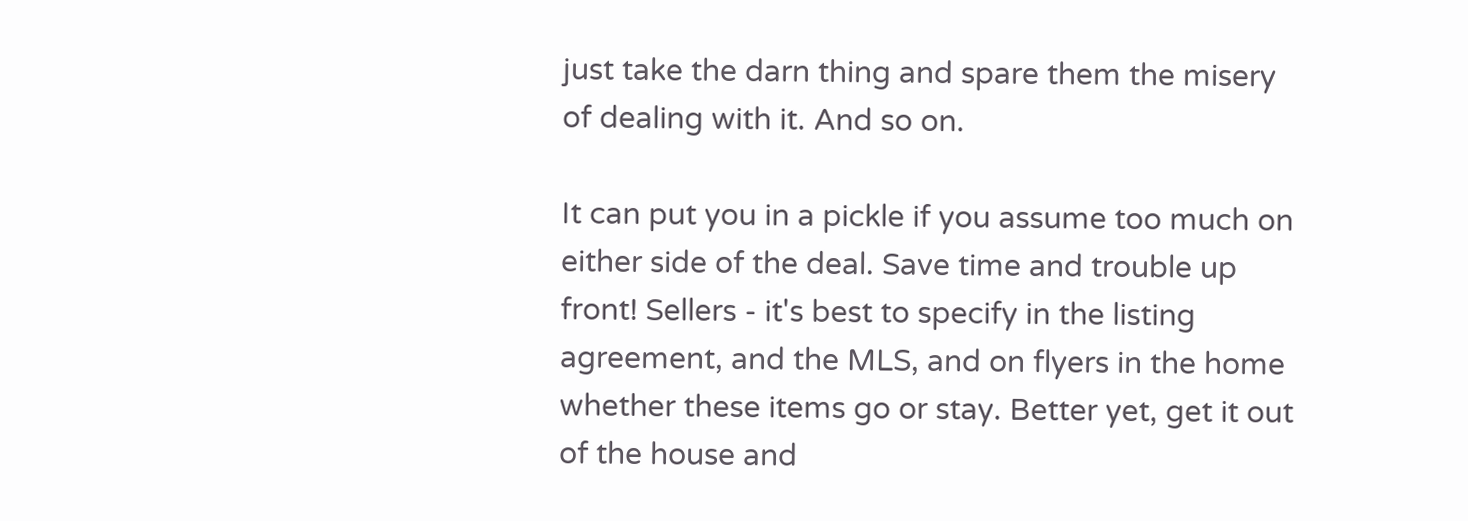just take the darn thing and spare them the misery of dealing with it. And so on.

It can put you in a pickle if you assume too much on either side of the deal. Save time and trouble up front! Sellers - it's best to specify in the listing agreement, and the MLS, and on flyers in the home whether these items go or stay. Better yet, get it out of the house and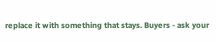replace it with something that stays. Buyers - ask your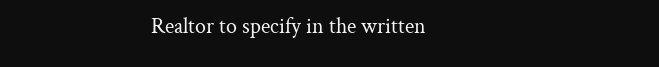Realtor to specify in the written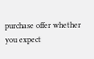purchase offer whether you expect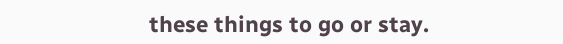these things to go or stay.